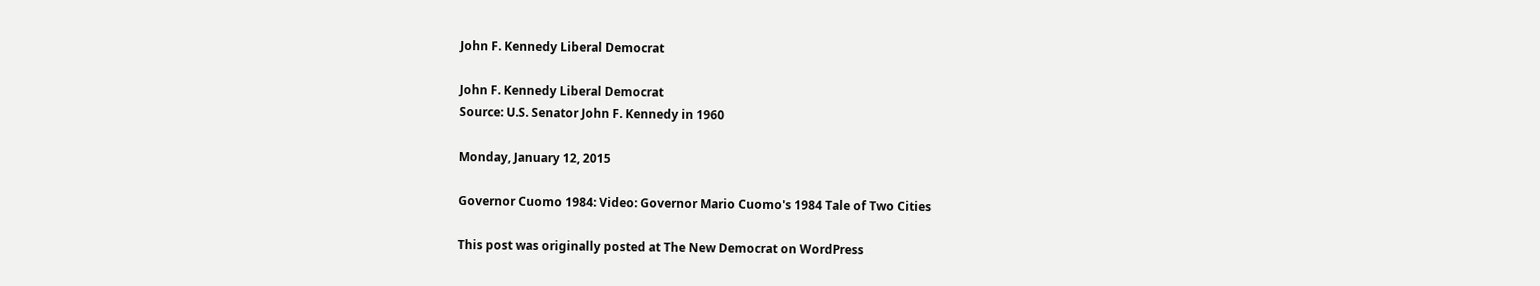John F. Kennedy Liberal Democrat

John F. Kennedy Liberal Democrat
Source: U.S. Senator John F. Kennedy in 1960

Monday, January 12, 2015

Governor Cuomo 1984: Video: Governor Mario Cuomo's 1984 Tale of Two Cities

This post was originally posted at The New Democrat on WordPress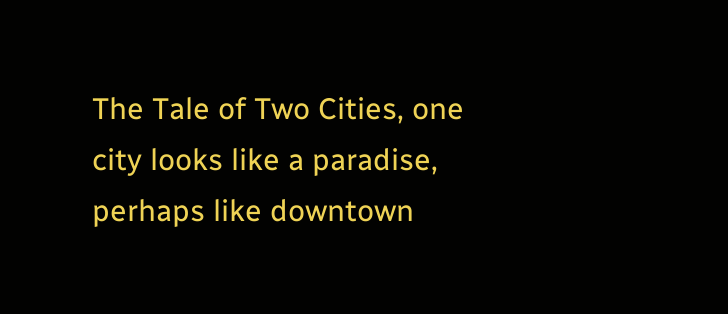The Tale of Two Cities, one city looks like a paradise, perhaps like downtown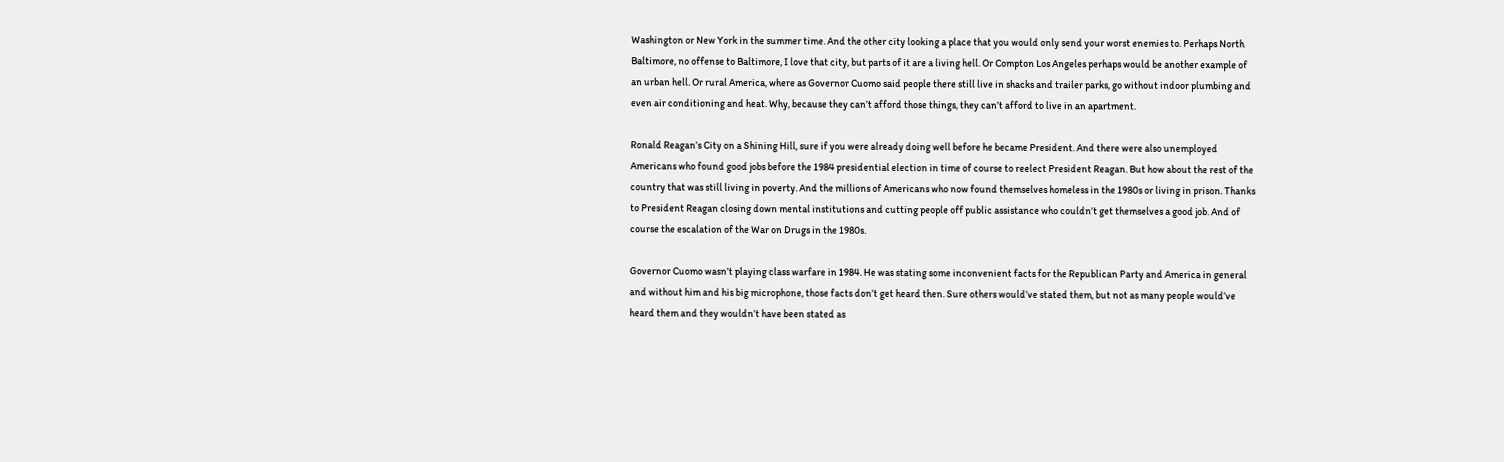Washington or New York in the summer time. And the other city looking a place that you would only send your worst enemies to. Perhaps North Baltimore, no offense to Baltimore, I love that city, but parts of it are a living hell. Or Compton Los Angeles perhaps would be another example of an urban hell. Or rural America, where as Governor Cuomo said people there still live in shacks and trailer parks, go without indoor plumbing and even air conditioning and heat. Why, because they can’t afford those things, they can’t afford to live in an apartment.

Ronald Reagan’s City on a Shining Hill, sure if you were already doing well before he became President. And there were also unemployed Americans who found good jobs before the 1984 presidential election in time of course to reelect President Reagan. But how about the rest of the country that was still living in poverty. And the millions of Americans who now found themselves homeless in the 1980s or living in prison. Thanks to President Reagan closing down mental institutions and cutting people off public assistance who couldn’t get themselves a good job. And of course the escalation of the War on Drugs in the 1980s.

Governor Cuomo wasn’t playing class warfare in 1984. He was stating some inconvenient facts for the Republican Party and America in general and without him and his big microphone, those facts don’t get heard then. Sure others would’ve stated them, but not as many people would’ve heard them and they wouldn’t have been stated as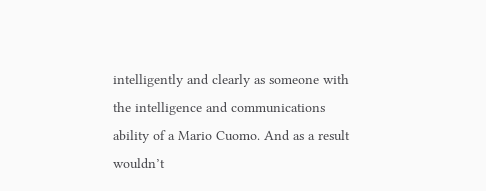intelligently and clearly as someone with the intelligence and communications ability of a Mario Cuomo. And as a result wouldn’t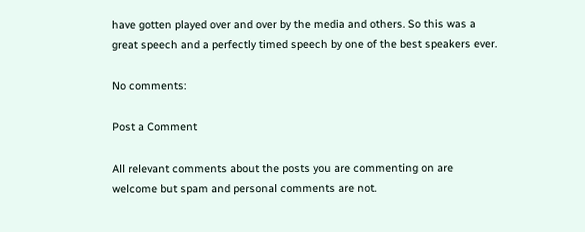have gotten played over and over by the media and others. So this was a great speech and a perfectly timed speech by one of the best speakers ever.

No comments:

Post a Comment

All relevant comments about the posts you are commenting on are welcome but spam and personal comments are not.